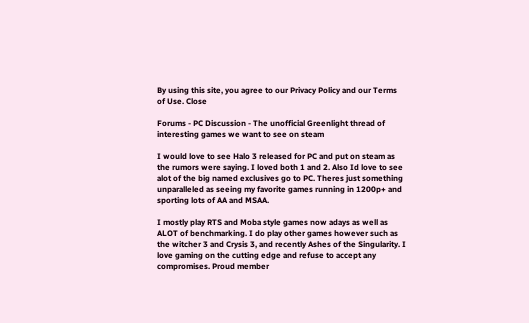By using this site, you agree to our Privacy Policy and our Terms of Use. Close

Forums - PC Discussion - The unofficial Greenlight thread of interesting games we want to see on steam

I would love to see Halo 3 released for PC and put on steam as the rumors were saying. I loved both 1 and 2. Also Id love to see alot of the big named exclusives go to PC. Theres just something unparalleled as seeing my favorite games running in 1200p+ and sporting lots of AA and MSAA.

I mostly play RTS and Moba style games now adays as well as ALOT of benchmarking. I do play other games however such as the witcher 3 and Crysis 3, and recently Ashes of the Singularity. I love gaming on the cutting edge and refuse to accept any compromises. Proud member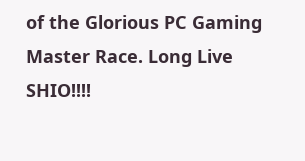of the Glorious PC Gaming Master Race. Long Live SHIO!!!!